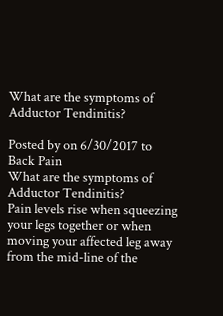What are the symptoms of Adductor Tendinitis?

Posted by on 6/30/2017 to Back Pain
What are the symptoms of Adductor Tendinitis?
Pain levels rise when squeezing your legs together or when moving your affected leg away from the mid-line of the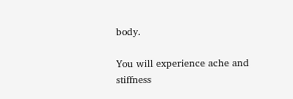body.

You will experience ache and stiffness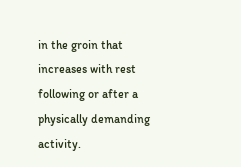in the groin that increases with rest following or after a physically demanding activity.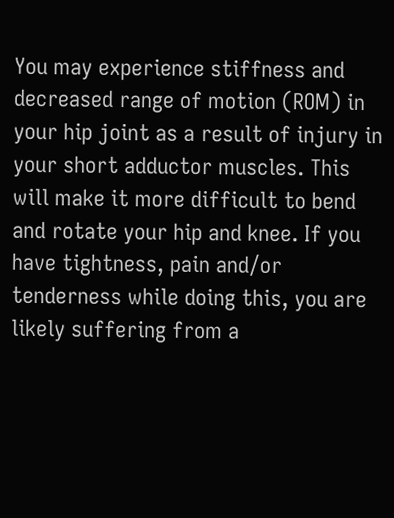You may experience stiffness and decreased range of motion (ROM) in your hip joint as a result of injury in your short adductor muscles. This will make it more difficult to bend and rotate your hip and knee. If you have tightness, pain and/or tenderness while doing this, you are likely suffering from a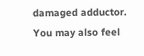damaged adductor. You may also feel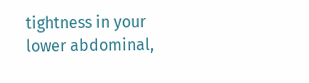tightness in your lower abdominal,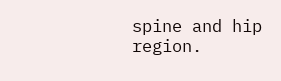spine and hip region.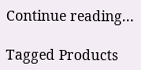Continue reading...

Tagged Products